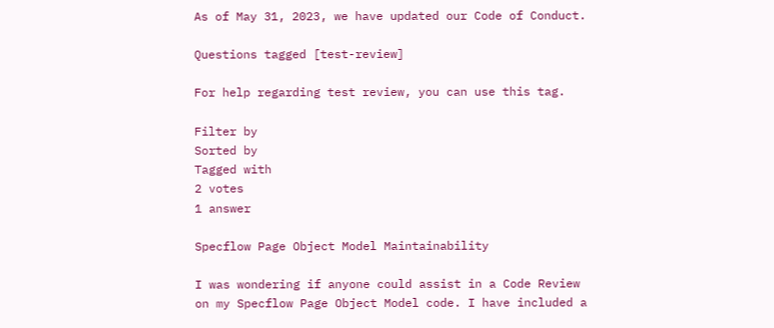As of May 31, 2023, we have updated our Code of Conduct.

Questions tagged [test-review]

For help regarding test review, you can use this tag.

Filter by
Sorted by
Tagged with
2 votes
1 answer

Specflow Page Object Model Maintainability

I was wondering if anyone could assist in a Code Review on my Specflow Page Object Model code. I have included a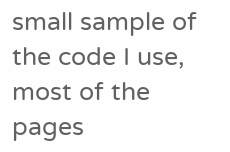small sample of the code I use, most of the pages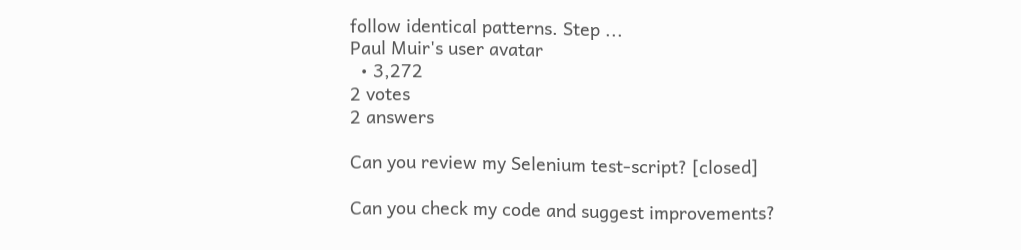follow identical patterns. Step ...
Paul Muir's user avatar
  • 3,272
2 votes
2 answers

Can you review my Selenium test-script? [closed]

Can you check my code and suggest improvements?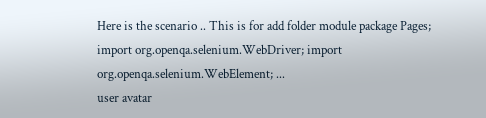Here is the scenario .. This is for add folder module package Pages; import org.openqa.selenium.WebDriver; import org.openqa.selenium.WebElement; ...
user avatar